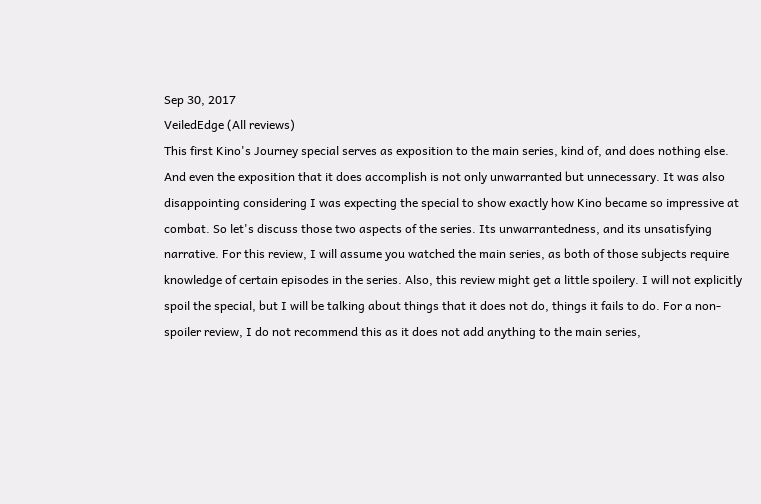Sep 30, 2017
VeiledEdge (All reviews)
This first Kino's Journey special serves as exposition to the main series, kind of, and does nothing else. And even the exposition that it does accomplish is not only unwarranted but unnecessary. It was also disappointing considering I was expecting the special to show exactly how Kino became so impressive at combat. So let's discuss those two aspects of the series. Its unwarrantedness, and its unsatisfying narrative. For this review, I will assume you watched the main series, as both of those subjects require knowledge of certain episodes in the series. Also, this review might get a little spoilery. I will not explicitly spoil the special, but I will be talking about things that it does not do, things it fails to do. For a non-spoiler review, I do not recommend this as it does not add anything to the main series,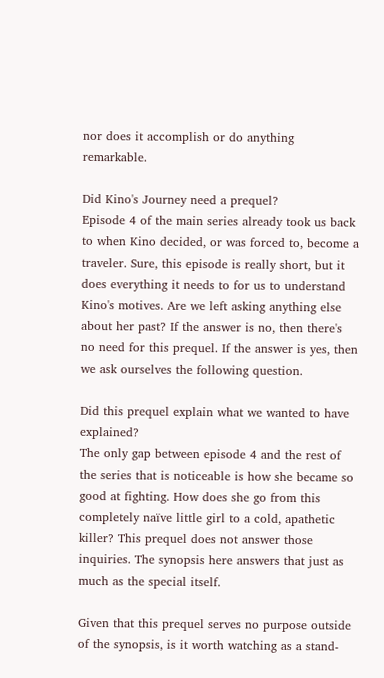nor does it accomplish or do anything remarkable.

Did Kino's Journey need a prequel?
Episode 4 of the main series already took us back to when Kino decided, or was forced to, become a traveler. Sure, this episode is really short, but it does everything it needs to for us to understand Kino's motives. Are we left asking anything else about her past? If the answer is no, then there's no need for this prequel. If the answer is yes, then we ask ourselves the following question.

Did this prequel explain what we wanted to have explained?
The only gap between episode 4 and the rest of the series that is noticeable is how she became so good at fighting. How does she go from this completely naïve little girl to a cold, apathetic killer? This prequel does not answer those inquiries. The synopsis here answers that just as much as the special itself.

Given that this prequel serves no purpose outside of the synopsis, is it worth watching as a stand-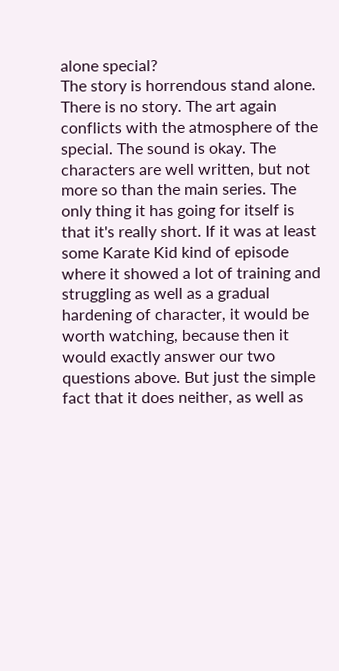alone special?
The story is horrendous stand alone. There is no story. The art again conflicts with the atmosphere of the special. The sound is okay. The characters are well written, but not more so than the main series. The only thing it has going for itself is that it's really short. If it was at least some Karate Kid kind of episode where it showed a lot of training and struggling as well as a gradual hardening of character, it would be worth watching, because then it would exactly answer our two questions above. But just the simple fact that it does neither, as well as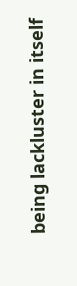being lackluster in itself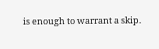is enough to warrant a skip.